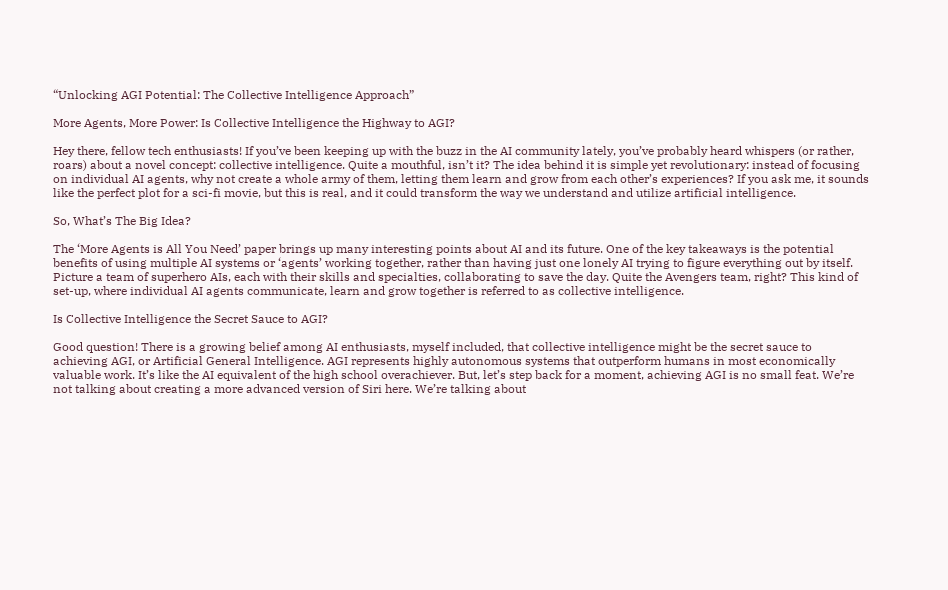“Unlocking AGI Potential: The Collective Intelligence Approach”

More Agents, More Power: Is Collective Intelligence the Highway to AGI?

Hey there, fellow tech enthusiasts! If you’ve been keeping up with the buzz in the AI community lately, you’ve probably heard whispers (or rather, roars) about a novel concept: collective intelligence. Quite a mouthful, isn’t it? The idea behind it is simple yet revolutionary: instead of focusing on individual AI agents, why not create a whole army of them, letting them learn and grow from each other’s experiences? If you ask me, it sounds like the perfect plot for a sci-fi movie, but this is real, and it could transform the way we understand and utilize artificial intelligence.

So, What’s The Big Idea?

The ‘More Agents is All You Need’ paper brings up many interesting points about AI and its future. One of the key takeaways is the potential benefits of using multiple AI systems or ‘agents’ working together, rather than having just one lonely AI trying to figure everything out by itself. Picture a team of superhero AIs, each with their skills and specialties, collaborating to save the day. Quite the Avengers team, right? This kind of set-up, where individual AI agents communicate, learn and grow together is referred to as collective intelligence.

Is Collective Intelligence the Secret Sauce to AGI?

Good question! There is a growing belief among AI enthusiasts, myself included, that collective intelligence might be the secret sauce to achieving AGI, or Artificial General Intelligence. AGI represents highly autonomous systems that outperform humans in most economically valuable work. It’s like the AI equivalent of the high school overachiever. But, let’s step back for a moment, achieving AGI is no small feat. We’re not talking about creating a more advanced version of Siri here. We’re talking about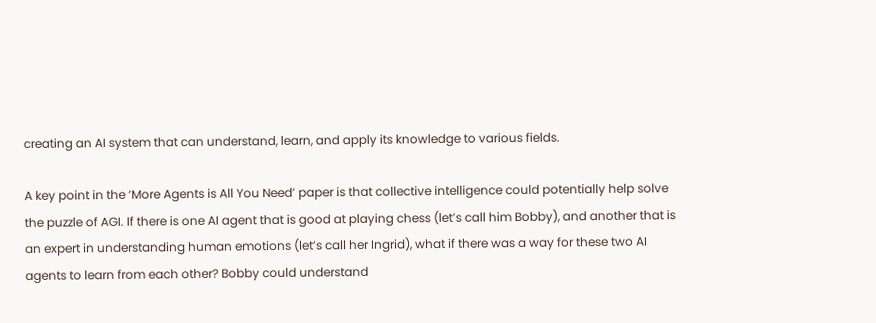creating an AI system that can understand, learn, and apply its knowledge to various fields.

A key point in the ‘More Agents is All You Need’ paper is that collective intelligence could potentially help solve the puzzle of AGI. If there is one AI agent that is good at playing chess (let’s call him Bobby), and another that is an expert in understanding human emotions (let’s call her Ingrid), what if there was a way for these two AI agents to learn from each other? Bobby could understand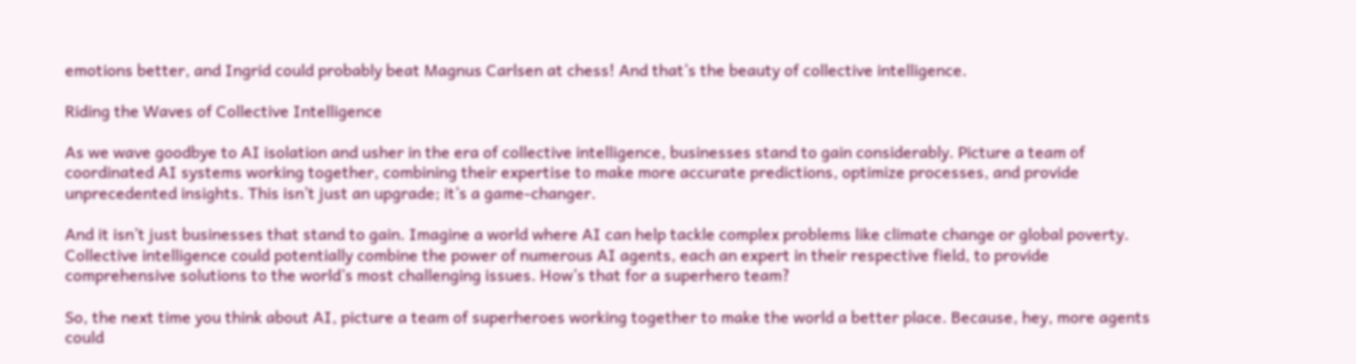emotions better, and Ingrid could probably beat Magnus Carlsen at chess! And that’s the beauty of collective intelligence.

Riding the Waves of Collective Intelligence

As we wave goodbye to AI isolation and usher in the era of collective intelligence, businesses stand to gain considerably. Picture a team of coordinated AI systems working together, combining their expertise to make more accurate predictions, optimize processes, and provide unprecedented insights. This isn’t just an upgrade; it’s a game-changer.

And it isn’t just businesses that stand to gain. Imagine a world where AI can help tackle complex problems like climate change or global poverty. Collective intelligence could potentially combine the power of numerous AI agents, each an expert in their respective field, to provide comprehensive solutions to the world’s most challenging issues. How’s that for a superhero team?

So, the next time you think about AI, picture a team of superheroes working together to make the world a better place. Because, hey, more agents could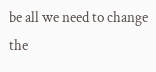be all we need to change the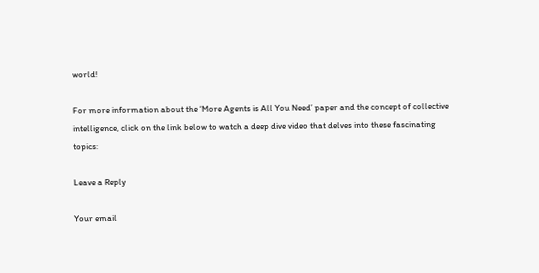world!

For more information about the ‘More Agents is All You Need’ paper and the concept of collective intelligence, click on the link below to watch a deep dive video that delves into these fascinating topics:

Leave a Reply

Your email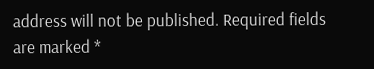address will not be published. Required fields are marked *